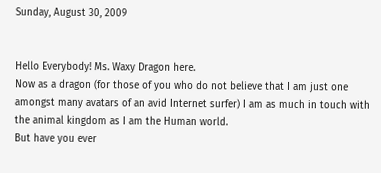Sunday, August 30, 2009


Hello Everybody! Ms. Waxy Dragon here.
Now as a dragon (for those of you who do not believe that I am just one amongst many avatars of an avid Internet surfer) I am as much in touch with the animal kingdom as I am the Human world.
But have you ever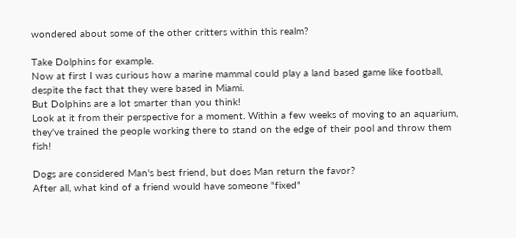wondered about some of the other critters within this realm?

Take Dolphins for example.
Now at first I was curious how a marine mammal could play a land based game like football, despite the fact that they were based in Miami.
But Dolphins are a lot smarter than you think!
Look at it from their perspective for a moment. Within a few weeks of moving to an aquarium, they've trained the people working there to stand on the edge of their pool and throw them fish!

Dogs are considered Man's best friend, but does Man return the favor?
After all, what kind of a friend would have someone "fixed"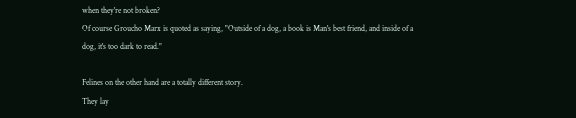when they're not broken?
Of course Groucho Marx is quoted as saying, "Outside of a dog, a book is Man's best friend, and inside of a dog, it's too dark to read."

Felines on the other hand are a totally different story.
They lay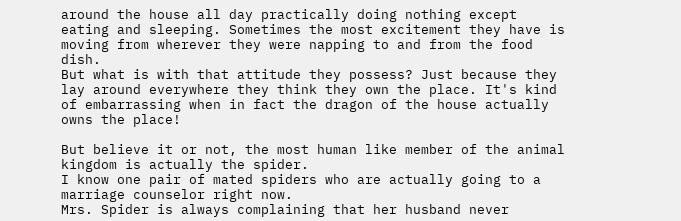around the house all day practically doing nothing except eating and sleeping. Sometimes the most excitement they have is moving from wherever they were napping to and from the food dish.
But what is with that attitude they possess? Just because they lay around everywhere they think they own the place. It's kind of embarrassing when in fact the dragon of the house actually owns the place!

But believe it or not, the most human like member of the animal kingdom is actually the spider.
I know one pair of mated spiders who are actually going to a marriage counselor right now.
Mrs. Spider is always complaining that her husband never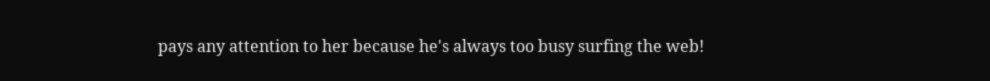pays any attention to her because he's always too busy surfing the web!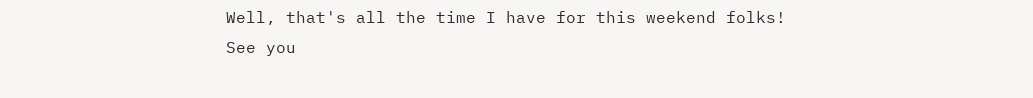Well, that's all the time I have for this weekend folks!
See you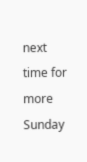next time for more Sunday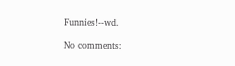Funnies!--wd.

No comments: